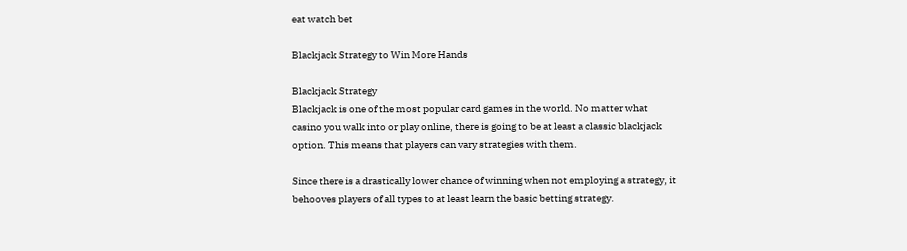eat watch bet

Blackjack Strategy to Win More Hands

Blackjack Strategy
Blackjack is one of the most popular card games in the world. No matter what casino you walk into or play online, there is going to be at least a classic blackjack option. This means that players can vary strategies with them.

Since there is a drastically lower chance of winning when not employing a strategy, it behooves players of all types to at least learn the basic betting strategy.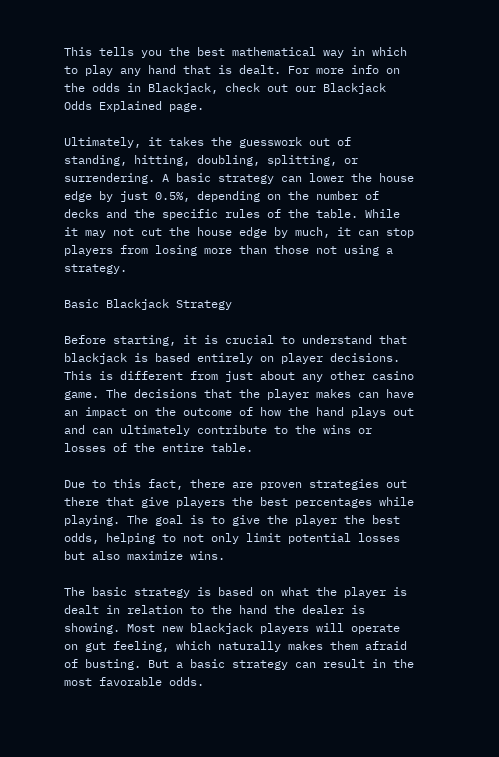This tells you the best mathematical way in which to play any hand that is dealt. For more info on the odds in Blackjack, check out our Blackjack Odds Explained page.

Ultimately, it takes the guesswork out of standing, hitting, doubling, splitting, or surrendering. A basic strategy can lower the house edge by just 0.5%, depending on the number of decks and the specific rules of the table. While it may not cut the house edge by much, it can stop players from losing more than those not using a strategy.

Basic Blackjack Strategy

Before starting, it is crucial to understand that blackjack is based entirely on player decisions. This is different from just about any other casino game. The decisions that the player makes can have an impact on the outcome of how the hand plays out and can ultimately contribute to the wins or losses of the entire table.

Due to this fact, there are proven strategies out there that give players the best percentages while playing. The goal is to give the player the best odds, helping to not only limit potential losses but also maximize wins.

The basic strategy is based on what the player is dealt in relation to the hand the dealer is showing. Most new blackjack players will operate on gut feeling, which naturally makes them afraid of busting. But a basic strategy can result in the most favorable odds.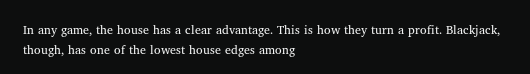In any game, the house has a clear advantage. This is how they turn a profit. Blackjack, though, has one of the lowest house edges among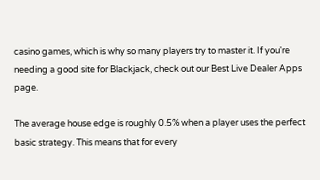casino games, which is why so many players try to master it. If you're needing a good site for Blackjack, check out our Best Live Dealer Apps page.

The average house edge is roughly 0.5% when a player uses the perfect basic strategy. This means that for every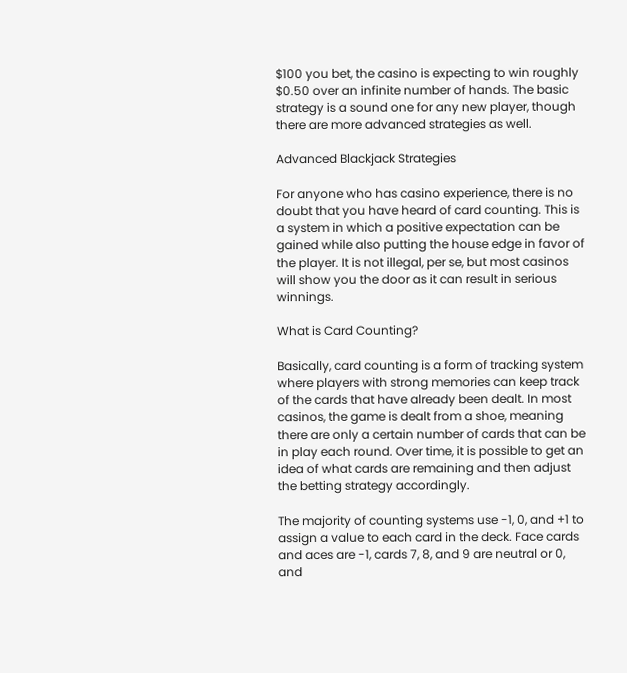$100 you bet, the casino is expecting to win roughly $0.50 over an infinite number of hands. The basic strategy is a sound one for any new player, though there are more advanced strategies as well.

Advanced Blackjack Strategies

For anyone who has casino experience, there is no doubt that you have heard of card counting. This is a system in which a positive expectation can be gained while also putting the house edge in favor of the player. It is not illegal, per se, but most casinos will show you the door as it can result in serious winnings.

What is Card Counting?

Basically, card counting is a form of tracking system where players with strong memories can keep track of the cards that have already been dealt. In most casinos, the game is dealt from a shoe, meaning there are only a certain number of cards that can be in play each round. Over time, it is possible to get an idea of what cards are remaining and then adjust the betting strategy accordingly.

The majority of counting systems use -1, 0, and +1 to assign a value to each card in the deck. Face cards and aces are -1, cards 7, 8, and 9 are neutral or 0, and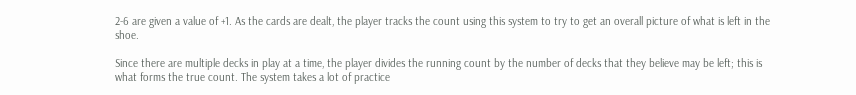2-6 are given a value of +1. As the cards are dealt, the player tracks the count using this system to try to get an overall picture of what is left in the shoe.

Since there are multiple decks in play at a time, the player divides the running count by the number of decks that they believe may be left; this is what forms the true count. The system takes a lot of practice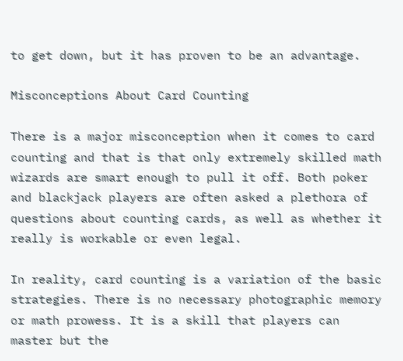to get down, but it has proven to be an advantage.

Misconceptions About Card Counting

There is a major misconception when it comes to card counting and that is that only extremely skilled math wizards are smart enough to pull it off. Both poker and blackjack players are often asked a plethora of questions about counting cards, as well as whether it really is workable or even legal.

In reality, card counting is a variation of the basic strategies. There is no necessary photographic memory or math prowess. It is a skill that players can master but the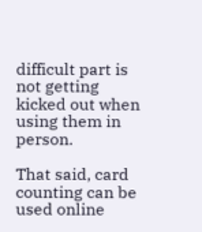difficult part is not getting kicked out when using them in person.

That said, card counting can be used online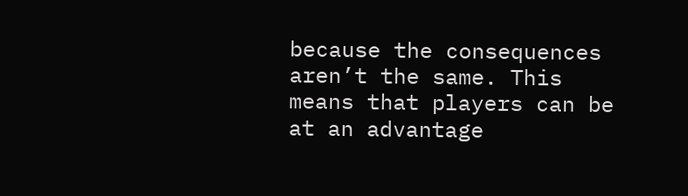because the consequences aren’t the same. This means that players can be at an advantage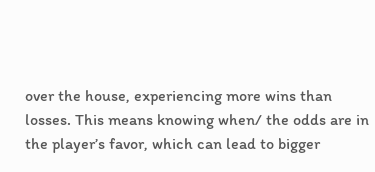over the house, experiencing more wins than losses. This means knowing when/ the odds are in the player’s favor, which can lead to bigger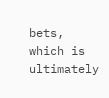bets, which is ultimately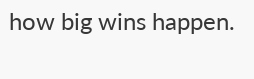how big wins happen.